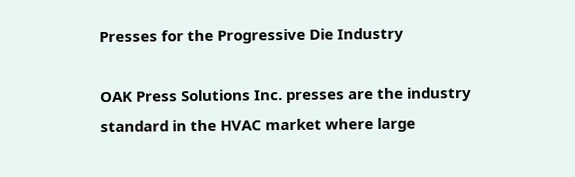Presses for the Progressive Die Industry

OAK Press Solutions Inc. presses are the industry standard in the HVAC market where large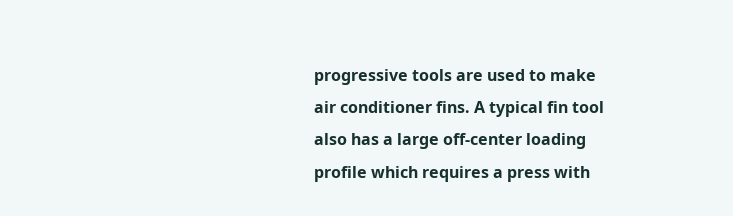progressive tools are used to make air conditioner fins. A typical fin tool also has a large off-center loading profile which requires a press with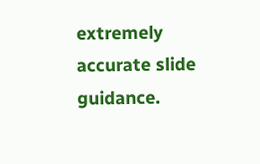extremely accurate slide guidance.